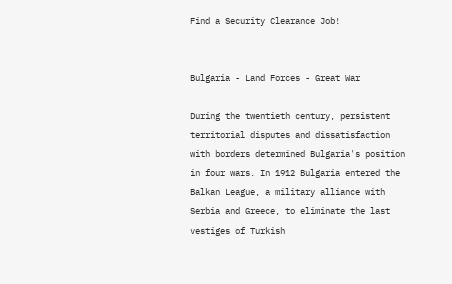Find a Security Clearance Job!


Bulgaria - Land Forces - Great War

During the twentieth century, persistent territorial disputes and dissatisfaction with borders determined Bulgaria's position in four wars. In 1912 Bulgaria entered the Balkan League, a military alliance with Serbia and Greece, to eliminate the last vestiges of Turkish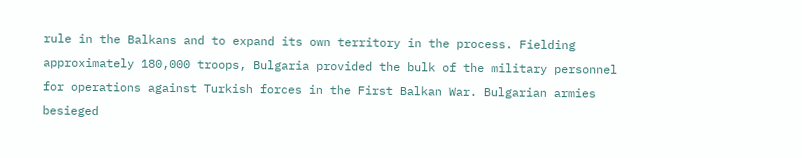rule in the Balkans and to expand its own territory in the process. Fielding approximately 180,000 troops, Bulgaria provided the bulk of the military personnel for operations against Turkish forces in the First Balkan War. Bulgarian armies besieged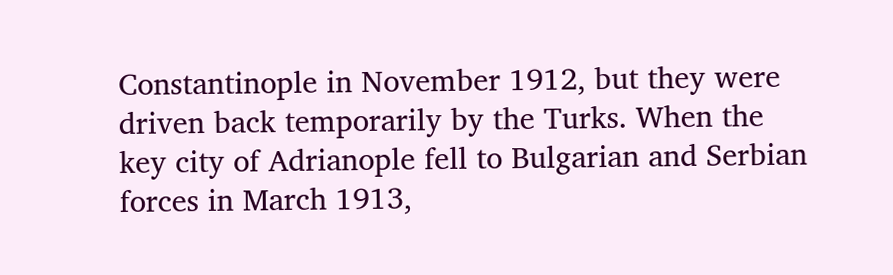Constantinople in November 1912, but they were driven back temporarily by the Turks. When the key city of Adrianople fell to Bulgarian and Serbian forces in March 1913,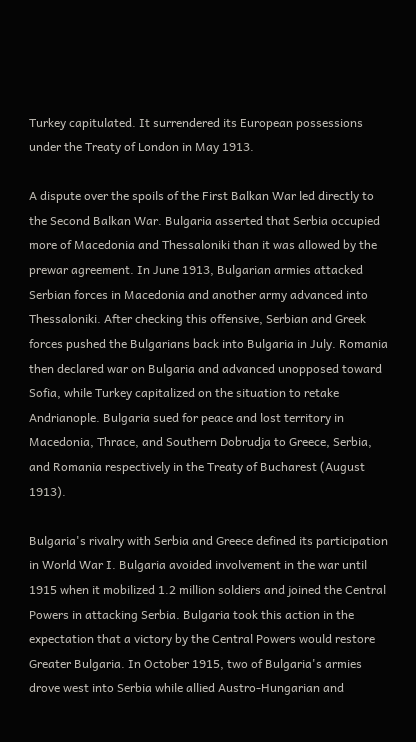Turkey capitulated. It surrendered its European possessions under the Treaty of London in May 1913.

A dispute over the spoils of the First Balkan War led directly to the Second Balkan War. Bulgaria asserted that Serbia occupied more of Macedonia and Thessaloniki than it was allowed by the prewar agreement. In June 1913, Bulgarian armies attacked Serbian forces in Macedonia and another army advanced into Thessaloniki. After checking this offensive, Serbian and Greek forces pushed the Bulgarians back into Bulgaria in July. Romania then declared war on Bulgaria and advanced unopposed toward Sofia, while Turkey capitalized on the situation to retake Andrianople. Bulgaria sued for peace and lost territory in Macedonia, Thrace, and Southern Dobrudja to Greece, Serbia, and Romania respectively in the Treaty of Bucharest (August 1913).

Bulgaria's rivalry with Serbia and Greece defined its participation in World War I. Bulgaria avoided involvement in the war until 1915 when it mobilized 1.2 million soldiers and joined the Central Powers in attacking Serbia. Bulgaria took this action in the expectation that a victory by the Central Powers would restore Greater Bulgaria. In October 1915, two of Bulgaria's armies drove west into Serbia while allied Austro-Hungarian and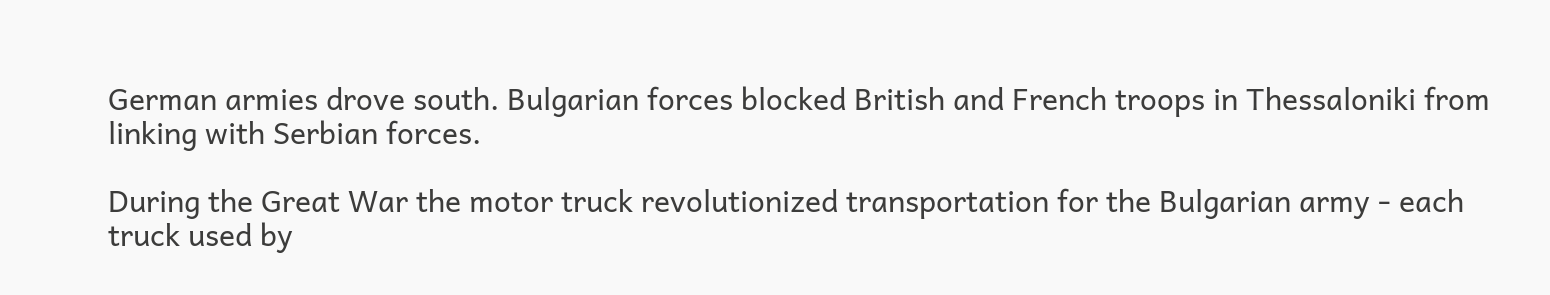German armies drove south. Bulgarian forces blocked British and French troops in Thessaloniki from linking with Serbian forces.

During the Great War the motor truck revolutionized transportation for the Bulgarian army - each truck used by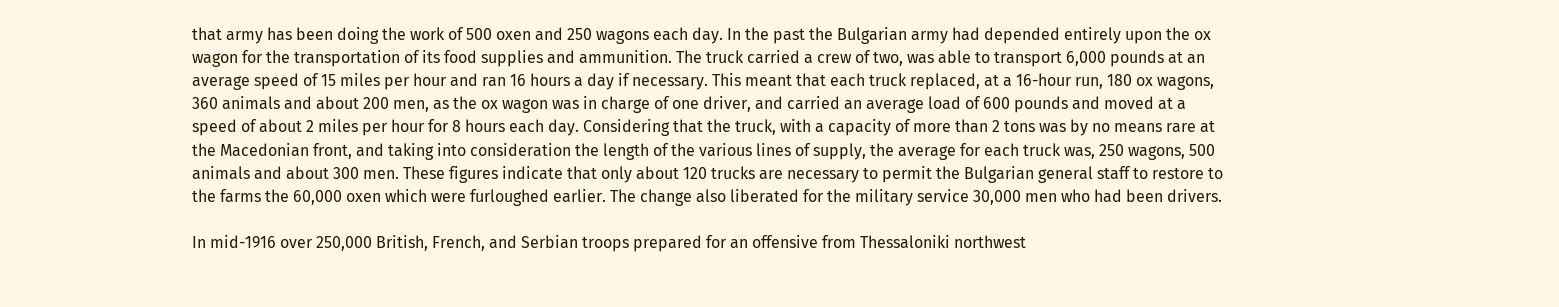that army has been doing the work of 500 oxen and 250 wagons each day. In the past the Bulgarian army had depended entirely upon the ox wagon for the transportation of its food supplies and ammunition. The truck carried a crew of two, was able to transport 6,000 pounds at an average speed of 15 miles per hour and ran 16 hours a day if necessary. This meant that each truck replaced, at a 16-hour run, 180 ox wagons, 360 animals and about 200 men, as the ox wagon was in charge of one driver, and carried an average load of 600 pounds and moved at a speed of about 2 miles per hour for 8 hours each day. Considering that the truck, with a capacity of more than 2 tons was by no means rare at the Macedonian front, and taking into consideration the length of the various lines of supply, the average for each truck was, 250 wagons, 500 animals and about 300 men. These figures indicate that only about 120 trucks are necessary to permit the Bulgarian general staff to restore to the farms the 60,000 oxen which were furloughed earlier. The change also liberated for the military service 30,000 men who had been drivers.

In mid-1916 over 250,000 British, French, and Serbian troops prepared for an offensive from Thessaloniki northwest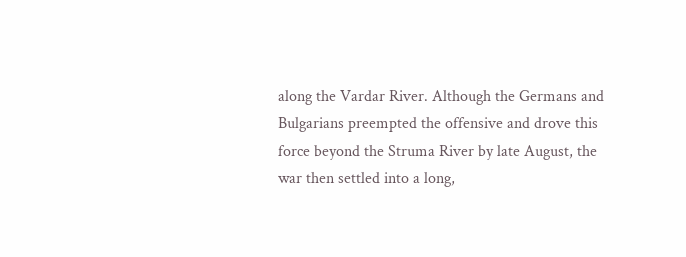along the Vardar River. Although the Germans and Bulgarians preempted the offensive and drove this force beyond the Struma River by late August, the war then settled into a long,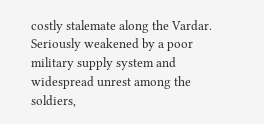costly stalemate along the Vardar. Seriously weakened by a poor military supply system and widespread unrest among the soldiers,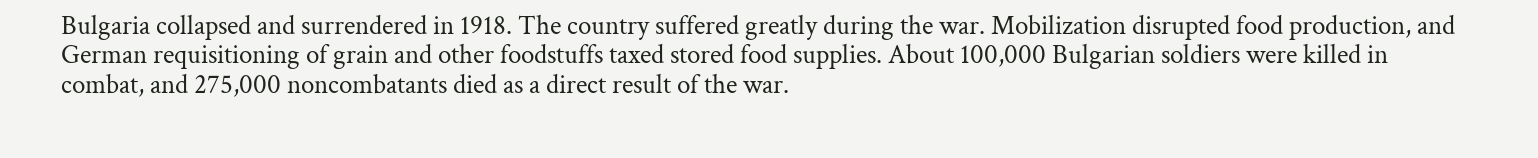Bulgaria collapsed and surrendered in 1918. The country suffered greatly during the war. Mobilization disrupted food production, and German requisitioning of grain and other foodstuffs taxed stored food supplies. About 100,000 Bulgarian soldiers were killed in combat, and 275,000 noncombatants died as a direct result of the war.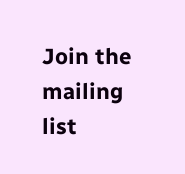Join the mailing list